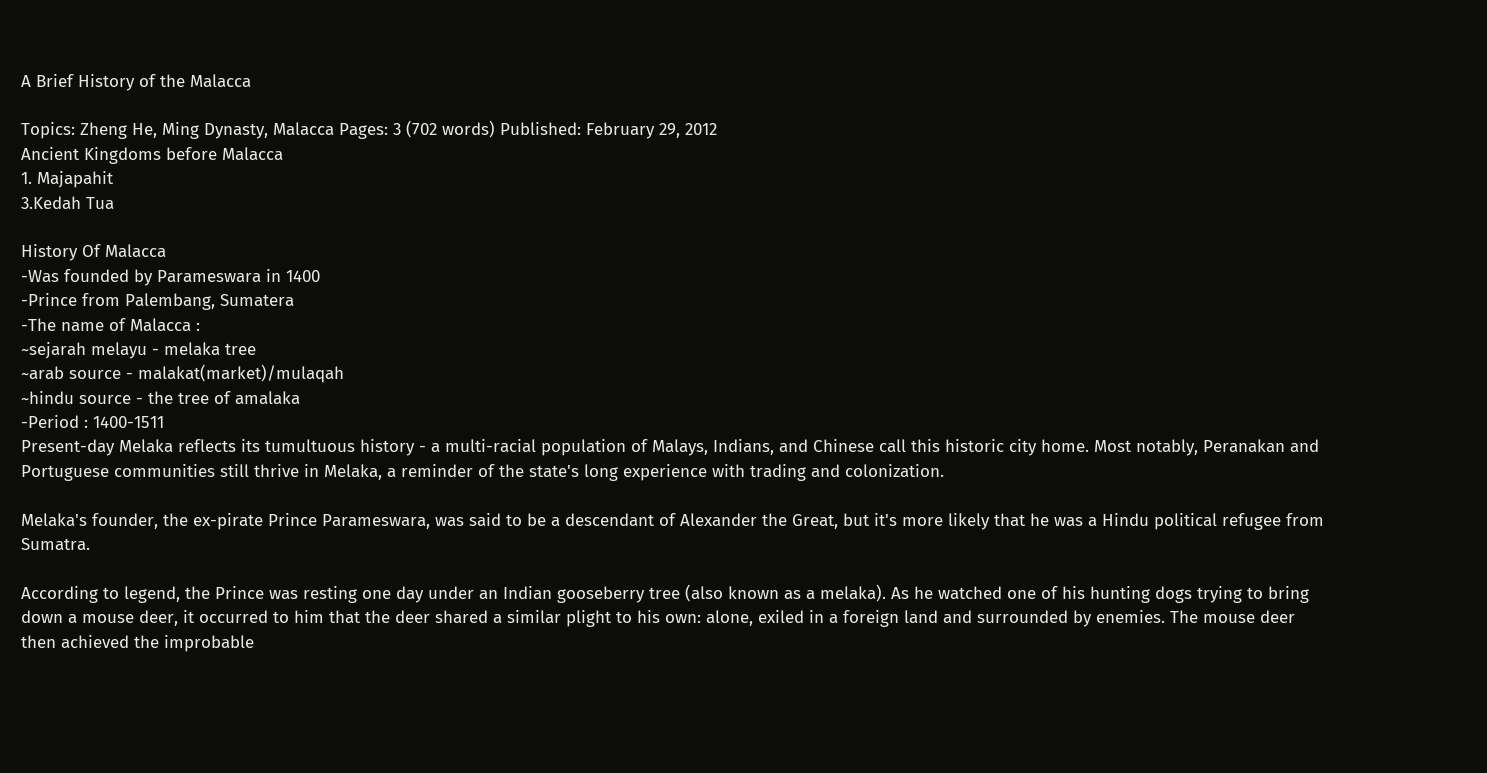A Brief History of the Malacca

Topics: Zheng He, Ming Dynasty, Malacca Pages: 3 (702 words) Published: February 29, 2012
Ancient Kingdoms before Malacca
1. Majapahit
3.Kedah Tua

History Of Malacca
-Was founded by Parameswara in 1400
-Prince from Palembang, Sumatera
-The name of Malacca :
~sejarah melayu - melaka tree
~arab source - malakat(market)/mulaqah
~hindu source - the tree of amalaka
-Period : 1400-1511
Present-day Melaka reflects its tumultuous history - a multi-racial population of Malays, Indians, and Chinese call this historic city home. Most notably, Peranakan and Portuguese communities still thrive in Melaka, a reminder of the state's long experience with trading and colonization.

Melaka's founder, the ex-pirate Prince Parameswara, was said to be a descendant of Alexander the Great, but it's more likely that he was a Hindu political refugee from Sumatra.

According to legend, the Prince was resting one day under an Indian gooseberry tree (also known as a melaka). As he watched one of his hunting dogs trying to bring down a mouse deer, it occurred to him that the deer shared a similar plight to his own: alone, exiled in a foreign land and surrounded by enemies. The mouse deer then achieved the improbable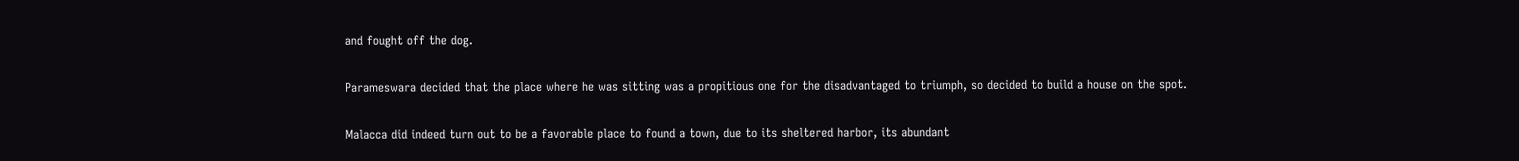and fought off the dog.

Parameswara decided that the place where he was sitting was a propitious one for the disadvantaged to triumph, so decided to build a house on the spot.

Malacca did indeed turn out to be a favorable place to found a town, due to its sheltered harbor, its abundant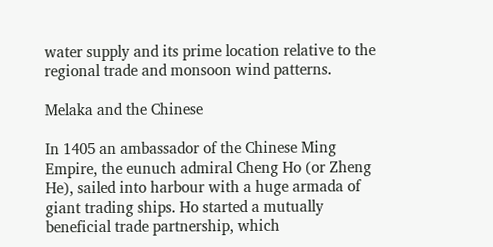water supply and its prime location relative to the regional trade and monsoon wind patterns.

Melaka and the Chinese

In 1405 an ambassador of the Chinese Ming Empire, the eunuch admiral Cheng Ho (or Zheng He), sailed into harbour with a huge armada of giant trading ships. Ho started a mutually beneficial trade partnership, which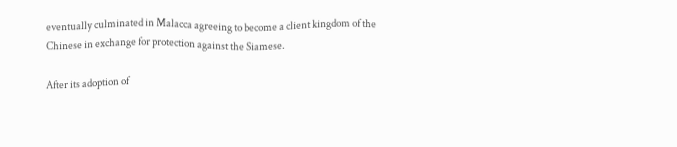eventually culminated in Malacca agreeing to become a client kingdom of the Chinese in exchange for protection against the Siamese.

After its adoption of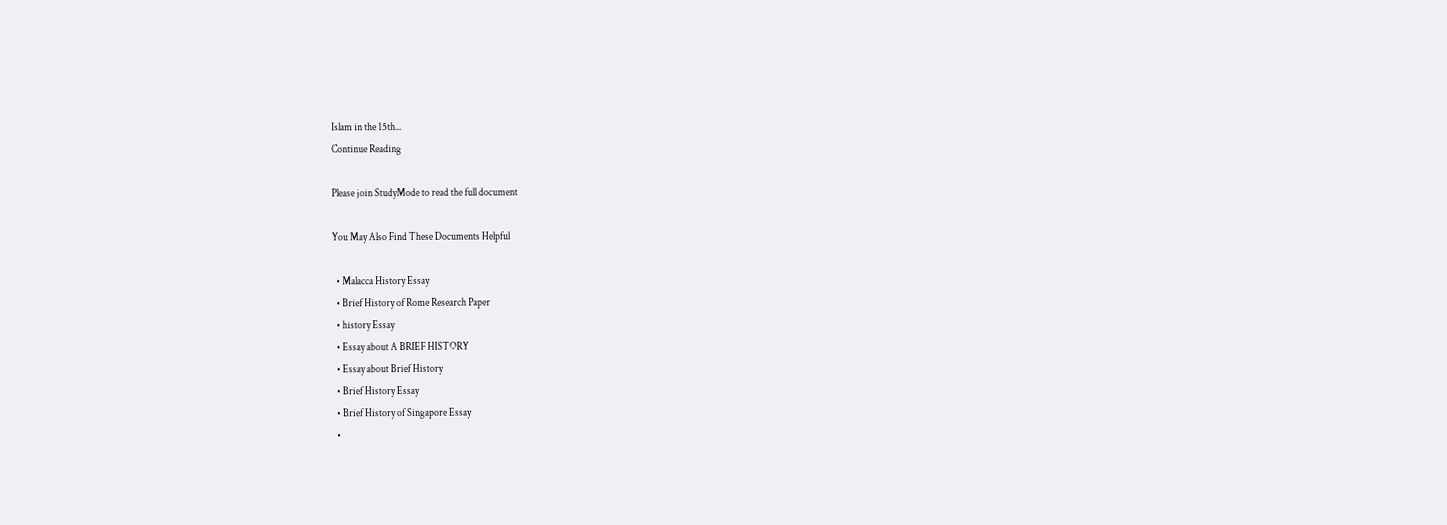Islam in the 15th...
Continue Reading

Please join StudyMode to read the full document

You May Also Find These Documents Helpful

  • Malacca History Essay
  • Brief History of Rome Research Paper
  • history Essay
  • Essay about A BRIEF HISTORY
  • Essay about Brief History
  • Brief History Essay
  • Brief History of Singapore Essay
  •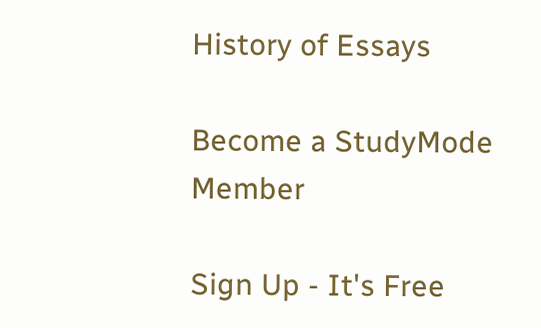History of Essays

Become a StudyMode Member

Sign Up - It's Free